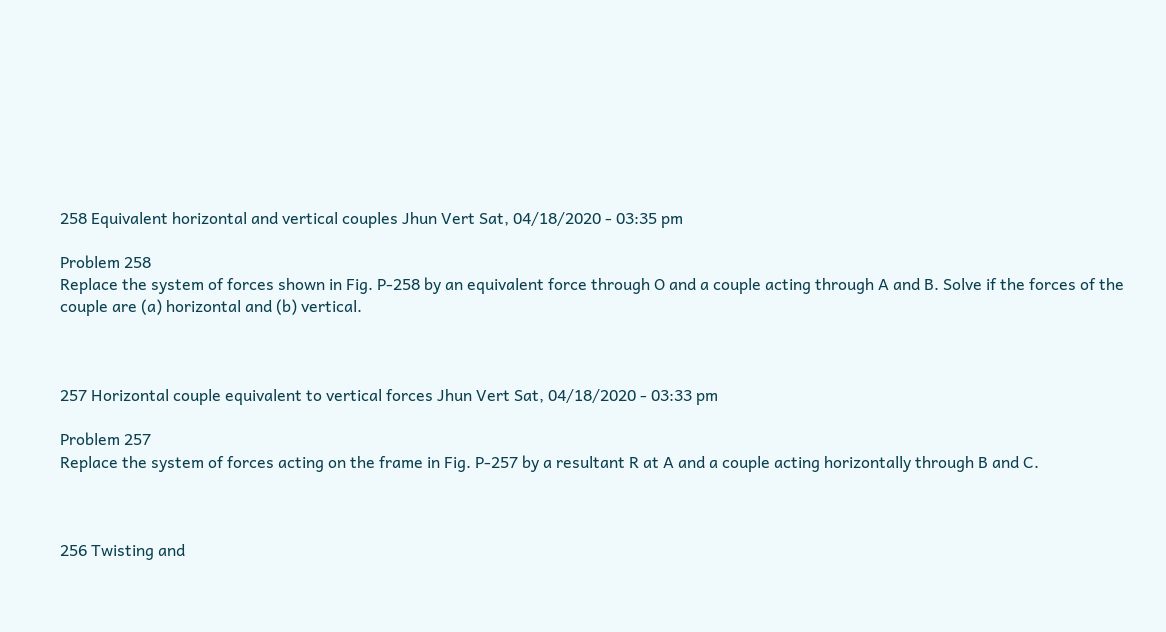258 Equivalent horizontal and vertical couples Jhun Vert Sat, 04/18/2020 - 03:35 pm

Problem 258
Replace the system of forces shown in Fig. P-258 by an equivalent force through O and a couple acting through A and B. Solve if the forces of the couple are (a) horizontal and (b) vertical.



257 Horizontal couple equivalent to vertical forces Jhun Vert Sat, 04/18/2020 - 03:33 pm

Problem 257
Replace the system of forces acting on the frame in Fig. P-257 by a resultant R at A and a couple acting horizontally through B and C.



256 Twisting and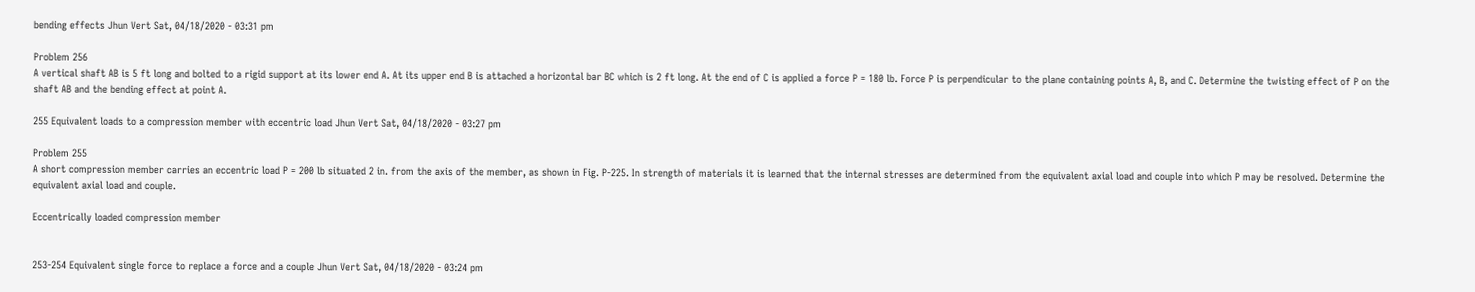bending effects Jhun Vert Sat, 04/18/2020 - 03:31 pm

Problem 256
A vertical shaft AB is 5 ft long and bolted to a rigid support at its lower end A. At its upper end B is attached a horizontal bar BC which is 2 ft long. At the end of C is applied a force P = 180 lb. Force P is perpendicular to the plane containing points A, B, and C. Determine the twisting effect of P on the shaft AB and the bending effect at point A.

255 Equivalent loads to a compression member with eccentric load Jhun Vert Sat, 04/18/2020 - 03:27 pm

Problem 255
A short compression member carries an eccentric load P = 200 lb situated 2 in. from the axis of the member, as shown in Fig. P-225. In strength of materials it is learned that the internal stresses are determined from the equivalent axial load and couple into which P may be resolved. Determine the equivalent axial load and couple.

Eccentrically loaded compression member


253-254 Equivalent single force to replace a force and a couple Jhun Vert Sat, 04/18/2020 - 03:24 pm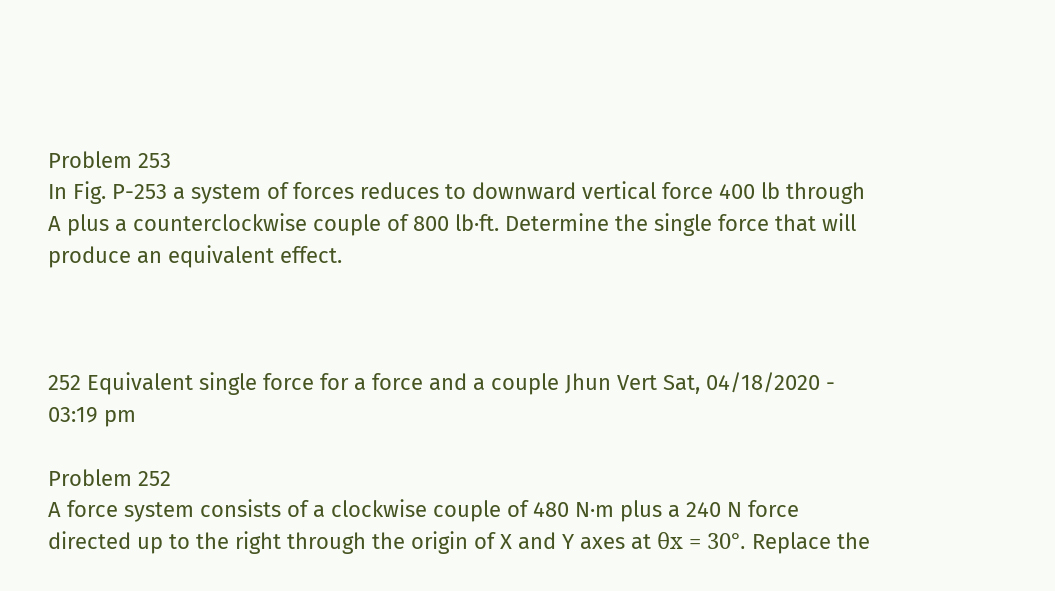Problem 253
In Fig. P-253 a system of forces reduces to downward vertical force 400 lb through A plus a counterclockwise couple of 800 lb·ft. Determine the single force that will produce an equivalent effect.



252 Equivalent single force for a force and a couple Jhun Vert Sat, 04/18/2020 - 03:19 pm

Problem 252
A force system consists of a clockwise couple of 480 N·m plus a 240 N force directed up to the right through the origin of X and Y axes at θx = 30°. Replace the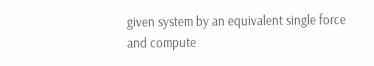given system by an equivalent single force and compute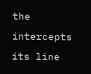the intercepts its line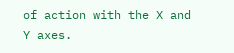of action with the X and Y axes.